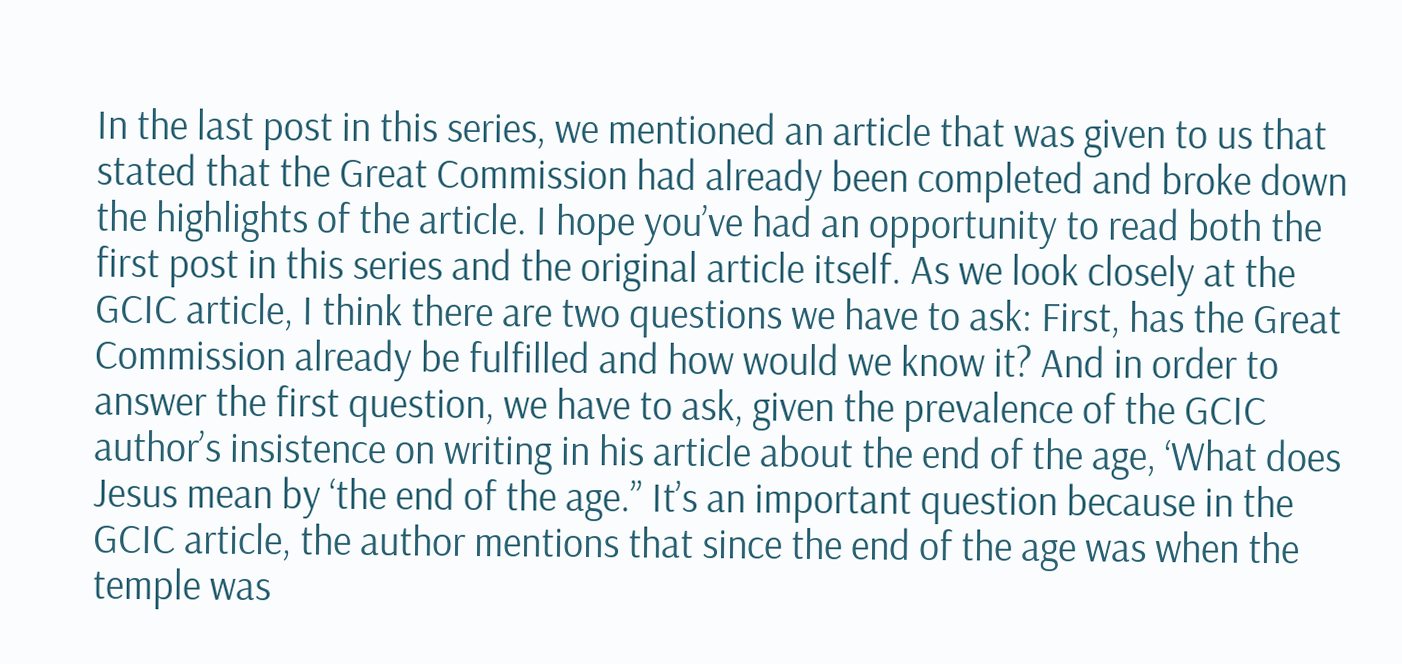In the last post in this series, we mentioned an article that was given to us that stated that the Great Commission had already been completed and broke down the highlights of the article. I hope you’ve had an opportunity to read both the first post in this series and the original article itself. As we look closely at the GCIC article, I think there are two questions we have to ask: First, has the Great Commission already be fulfilled and how would we know it? And in order to answer the first question, we have to ask, given the prevalence of the GCIC author’s insistence on writing in his article about the end of the age, ‘What does Jesus mean by ‘the end of the age.’’ It’s an important question because in the GCIC article, the author mentions that since the end of the age was when the temple was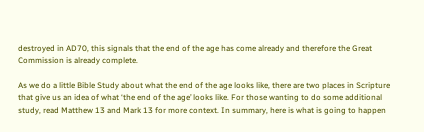destroyed in AD70, this signals that the end of the age has come already and therefore the Great Commission is already complete.

As we do a little Bible Study about what the end of the age looks like, there are two places in Scripture that give us an idea of what ‘the end of the age’ looks like. For those wanting to do some additional study, read Matthew 13 and Mark 13 for more context. In summary, here is what is going to happen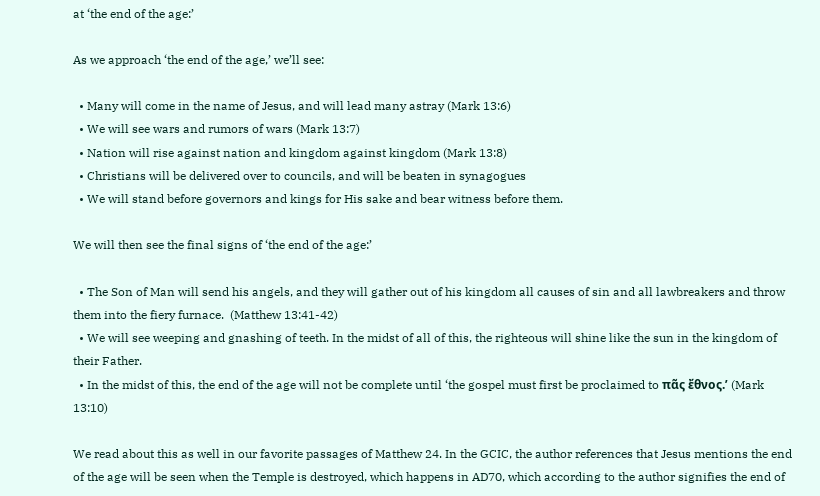at ‘the end of the age:’

As we approach ‘the end of the age,’ we’ll see:

  • Many will come in the name of Jesus, and will lead many astray (Mark 13:6)
  • We will see wars and rumors of wars (Mark 13:7)
  • Nation will rise against nation and kingdom against kingdom (Mark 13:8)
  • Christians will be delivered over to councils, and will be beaten in synagogues
  • We will stand before governors and kings for His sake and bear witness before them.

We will then see the final signs of ‘the end of the age:’

  • The Son of Man will send his angels, and they will gather out of his kingdom all causes of sin and all lawbreakers and throw them into the fiery furnace.  (Matthew 13:41-42)
  • We will see weeping and gnashing of teeth. In the midst of all of this, the righteous will shine like the sun in the kingdom of their Father.
  • In the midst of this, the end of the age will not be complete until ‘the gospel must first be proclaimed to πᾶς ἔθνος.’ (Mark 13:10)

We read about this as well in our favorite passages of Matthew 24. In the GCIC, the author references that Jesus mentions the end of the age will be seen when the Temple is destroyed, which happens in AD70, which according to the author signifies the end of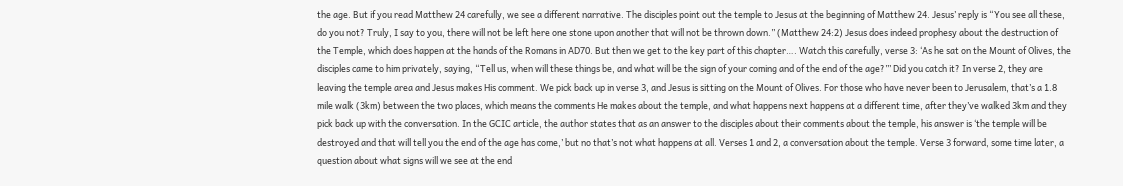the age. But if you read Matthew 24 carefully, we see a different narrative. The disciples point out the temple to Jesus at the beginning of Matthew 24. Jesus’ reply is “You see all these, do you not? Truly, I say to you, there will not be left here one stone upon another that will not be thrown down.” (Matthew 24:2) Jesus does indeed prophesy about the destruction of the Temple, which does happen at the hands of the Romans in AD70. But then we get to the key part of this chapter…. Watch this carefully, verse 3: ‘As he sat on the Mount of Olives, the disciples came to him privately, saying, “Tell us, when will these things be, and what will be the sign of your coming and of the end of the age?”’ Did you catch it? In verse 2, they are leaving the temple area and Jesus makes His comment. We pick back up in verse 3, and Jesus is sitting on the Mount of Olives. For those who have never been to Jerusalem, that’s a 1.8 mile walk (3km) between the two places, which means the comments He makes about the temple, and what happens next happens at a different time, after they’ve walked 3km and they pick back up with the conversation. In the GCIC article, the author states that as an answer to the disciples about their comments about the temple, his answer is ‘the temple will be destroyed and that will tell you the end of the age has come,’ but no that’s not what happens at all. Verses 1 and 2, a conversation about the temple. Verse 3 forward, some time later, a question about what signs will we see at the end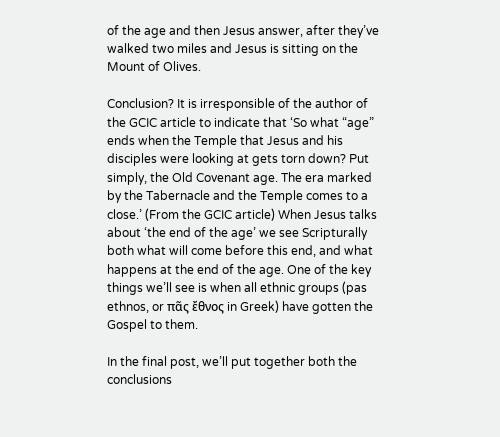of the age and then Jesus answer, after they’ve walked two miles and Jesus is sitting on the Mount of Olives.

Conclusion? It is irresponsible of the author of the GCIC article to indicate that ‘So what “age” ends when the Temple that Jesus and his disciples were looking at gets torn down? Put simply, the Old Covenant age. The era marked by the Tabernacle and the Temple comes to a close.’ (From the GCIC article) When Jesus talks about ‘the end of the age’ we see Scripturally both what will come before this end, and what happens at the end of the age. One of the key things we’ll see is when all ethnic groups (pas ethnos, or πᾶς ἔθνος in Greek) have gotten the Gospel to them.

In the final post, we’ll put together both the conclusions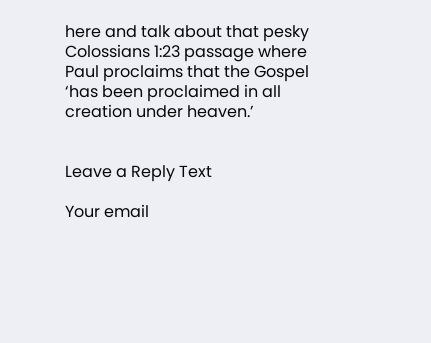here and talk about that pesky Colossians 1:23 passage where Paul proclaims that the Gospel ‘has been proclaimed in all creation under heaven.’


Leave a Reply Text

Your email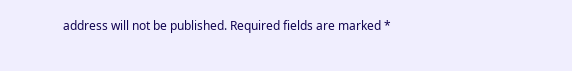address will not be published. Required fields are marked *